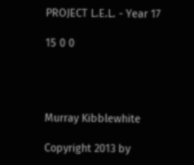PROJECT L.E.L. - Year 17

15 0 0




Murray Kibblewhite

Copyright 2013 by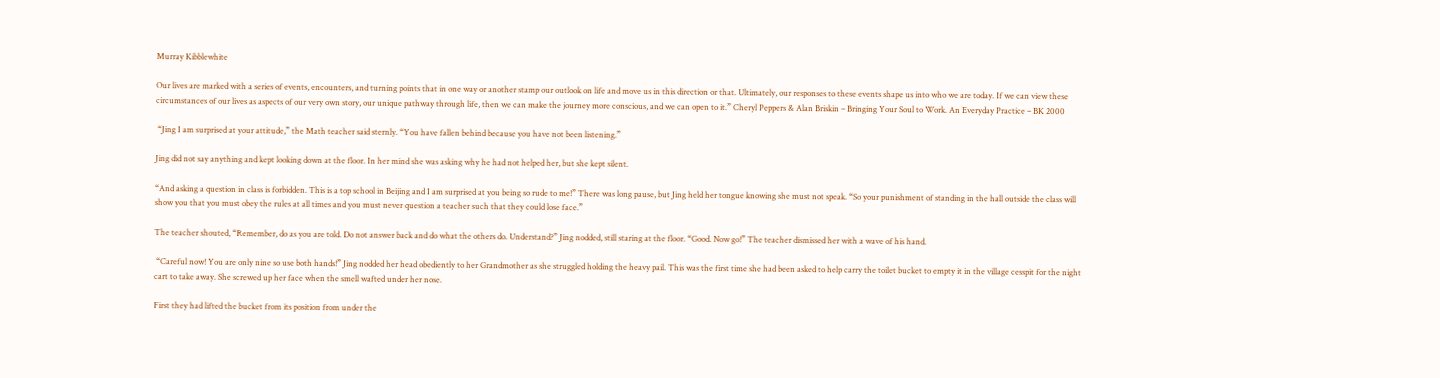Murray Kibblewhite

Our lives are marked with a series of events, encounters, and turning points that in one way or another stamp our outlook on life and move us in this direction or that. Ultimately, our responses to these events shape us into who we are today. If we can view these circumstances of our lives as aspects of our very own story, our unique pathway through life, then we can make the journey more conscious, and we can open to it.” Cheryl Peppers & Alan Briskin – Bringing Your Soul to Work. An Everyday Practice – BK 2000

 “Jing I am surprised at your attitude,” the Math teacher said sternly. “You have fallen behind because you have not been listening.”

Jing did not say anything and kept looking down at the floor. In her mind she was asking why he had not helped her, but she kept silent.

“And asking a question in class is forbidden. This is a top school in Beijing and I am surprised at you being so rude to me!” There was long pause, but Jing held her tongue knowing she must not speak. “So your punishment of standing in the hall outside the class will show you that you must obey the rules at all times and you must never question a teacher such that they could lose face.”

The teacher shouted, “Remember, do as you are told. Do not answer back and do what the others do. Understand?” Jing nodded, still staring at the floor. “Good. Now go!” The teacher dismissed her with a wave of his hand.

 “Careful now! You are only nine so use both hands!” Jing nodded her head obediently to her Grandmother as she struggled holding the heavy pail. This was the first time she had been asked to help carry the toilet bucket to empty it in the village cesspit for the night cart to take away. She screwed up her face when the smell wafted under her nose.

First they had lifted the bucket from its position from under the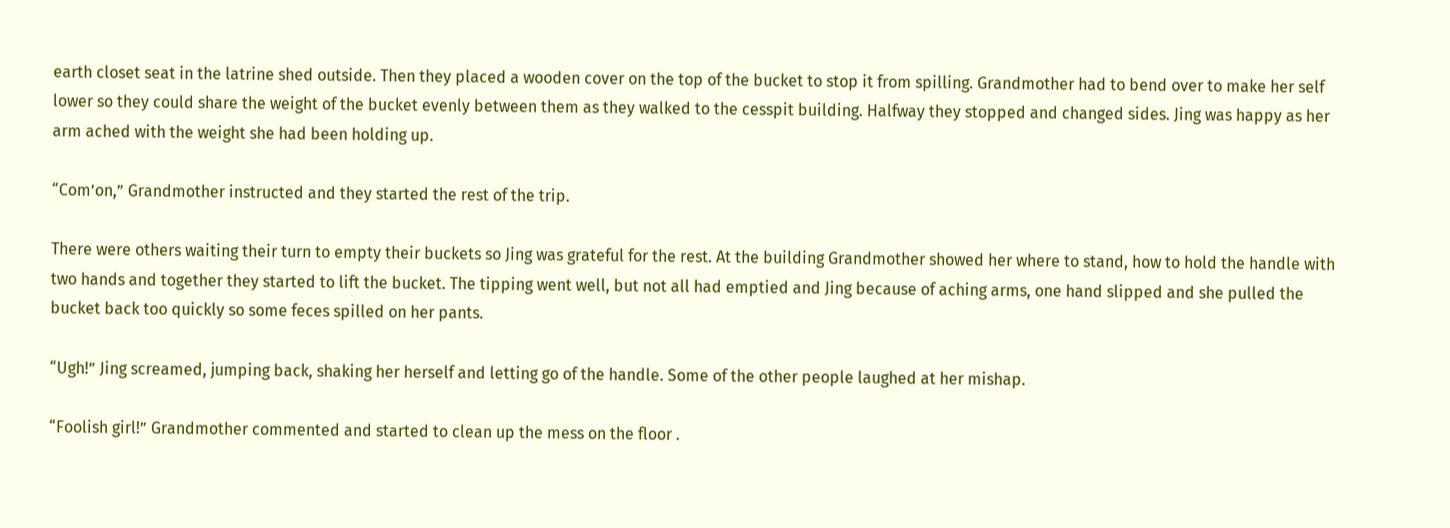earth closet seat in the latrine shed outside. Then they placed a wooden cover on the top of the bucket to stop it from spilling. Grandmother had to bend over to make her self lower so they could share the weight of the bucket evenly between them as they walked to the cesspit building. Halfway they stopped and changed sides. Jing was happy as her arm ached with the weight she had been holding up.

“Com’on,” Grandmother instructed and they started the rest of the trip.

There were others waiting their turn to empty their buckets so Jing was grateful for the rest. At the building Grandmother showed her where to stand, how to hold the handle with two hands and together they started to lift the bucket. The tipping went well, but not all had emptied and Jing because of aching arms, one hand slipped and she pulled the bucket back too quickly so some feces spilled on her pants.

“Ugh!” Jing screamed, jumping back, shaking her herself and letting go of the handle. Some of the other people laughed at her mishap.

“Foolish girl!” Grandmother commented and started to clean up the mess on the floor .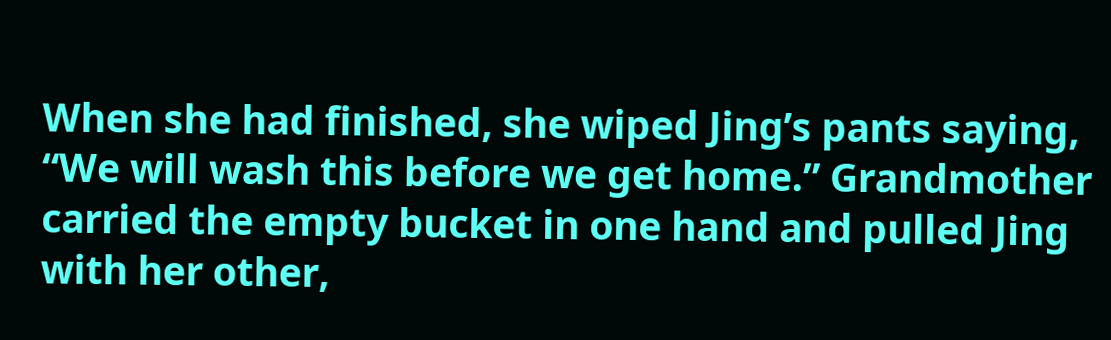When she had finished, she wiped Jing’s pants saying, “We will wash this before we get home.” Grandmother carried the empty bucket in one hand and pulled Jing with her other,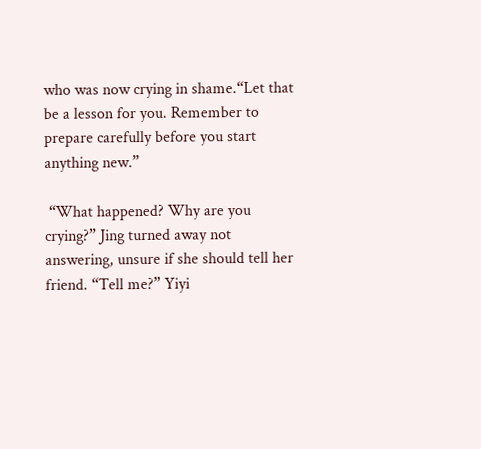who was now crying in shame.“Let that be a lesson for you. Remember to prepare carefully before you start anything new.”

 “What happened? Why are you crying?” Jing turned away not answering, unsure if she should tell her friend. “Tell me?” Yiyi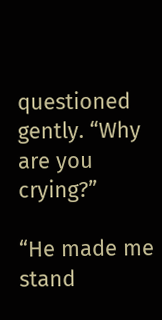questioned gently. “Why are you crying?”

“He made me stand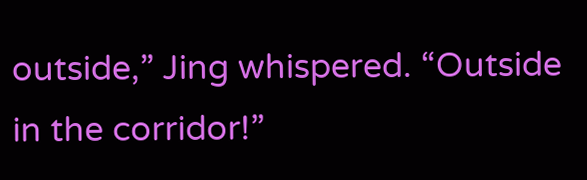outside,” Jing whispered. “Outside in the corridor!”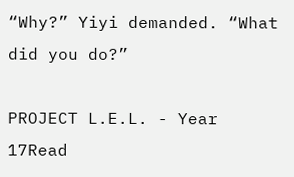“Why?” Yiyi demanded. “What did you do?”

PROJECT L.E.L. - Year 17Read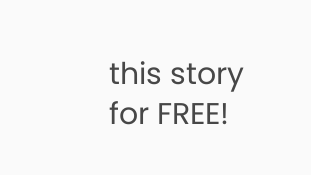this story for FREE!